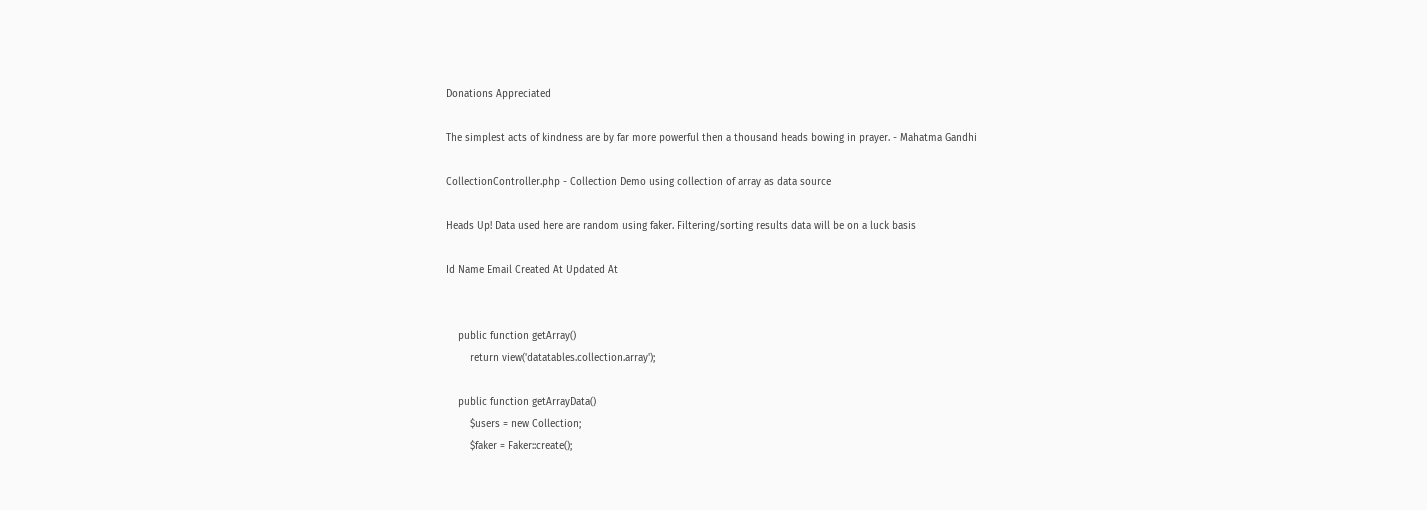Donations Appreciated

The simplest acts of kindness are by far more powerful then a thousand heads bowing in prayer. - Mahatma Gandhi

CollectionController.php - Collection Demo using collection of array as data source

Heads Up! Data used here are random using faker. Filtering/sorting results data will be on a luck basis

Id Name Email Created At Updated At


    public function getArray()
        return view('datatables.collection.array');

    public function getArrayData()
        $users = new Collection;
        $faker = Faker::create();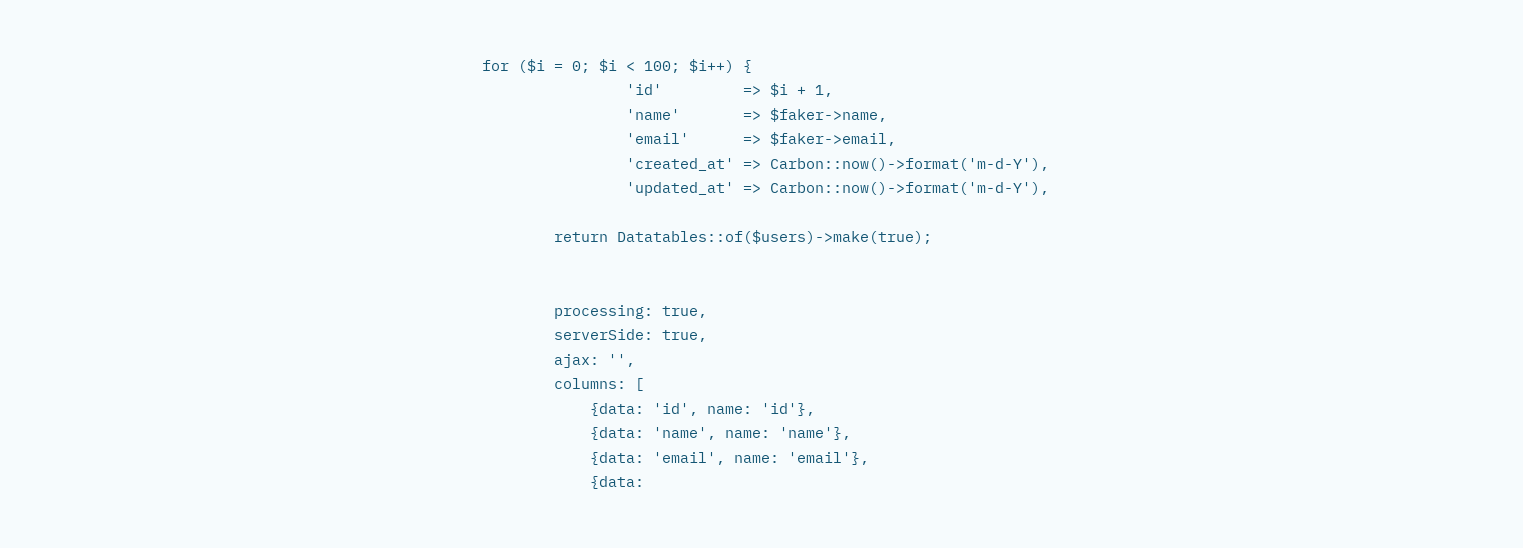for ($i = 0; $i < 100; $i++) {
                'id'         => $i + 1,
                'name'       => $faker->name,
                'email'      => $faker->email,
                'created_at' => Carbon::now()->format('m-d-Y'),
                'updated_at' => Carbon::now()->format('m-d-Y'),

        return Datatables::of($users)->make(true);


        processing: true,
        serverSide: true,
        ajax: '',
        columns: [
            {data: 'id', name: 'id'},
            {data: 'name', name: 'name'},
            {data: 'email', name: 'email'},
            {data: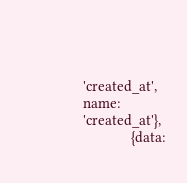'created_at', name: 'created_at'},
            {data: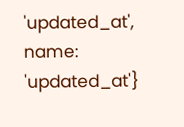'updated_at', name: 'updated_at'}